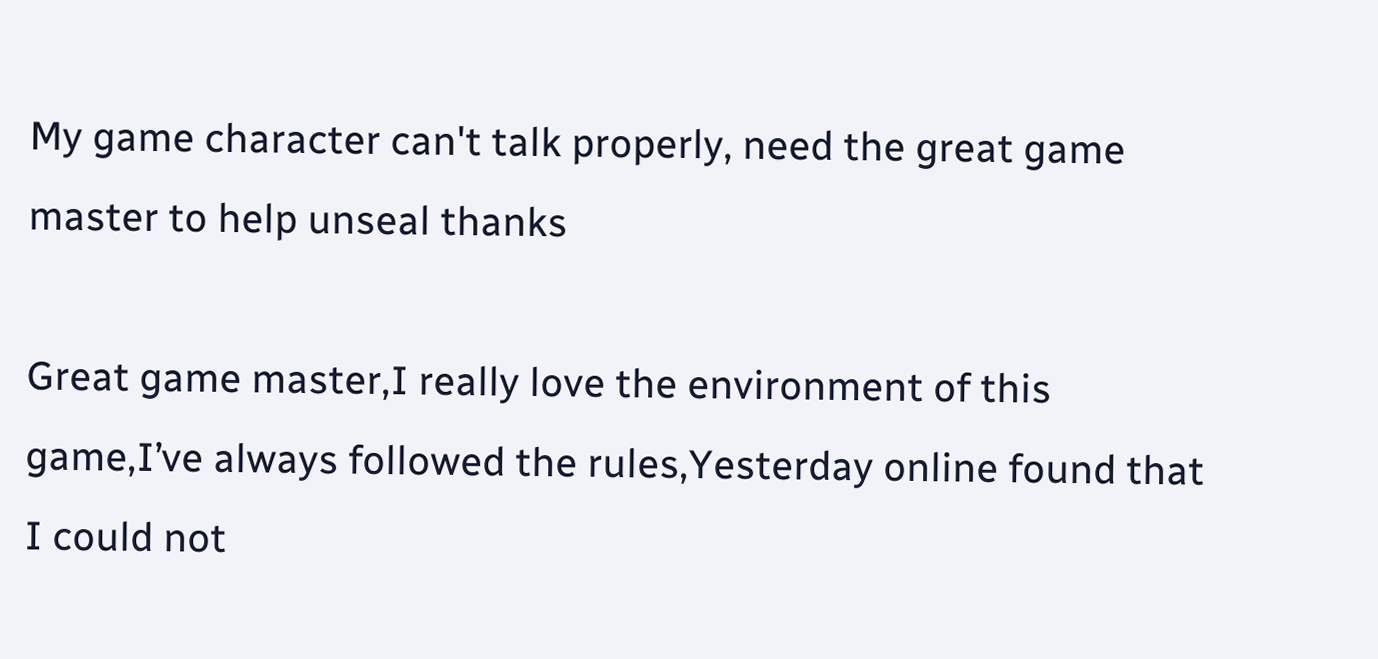My game character can't talk properly, need the great game master to help unseal thanks

Great game master,I really love the environment of this game,I’ve always followed the rules,Yesterday online found that I could not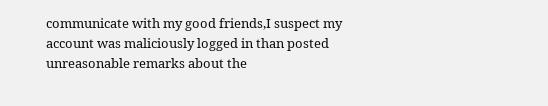communicate with my good friends,I suspect my account was maliciously logged in than posted unreasonable remarks about the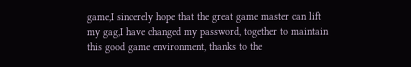game,I sincerely hope that the great game master can lift my gag,I have changed my password, together to maintain this good game environment, thanks to the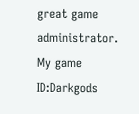great game administrator.
My game ID:Darkgods